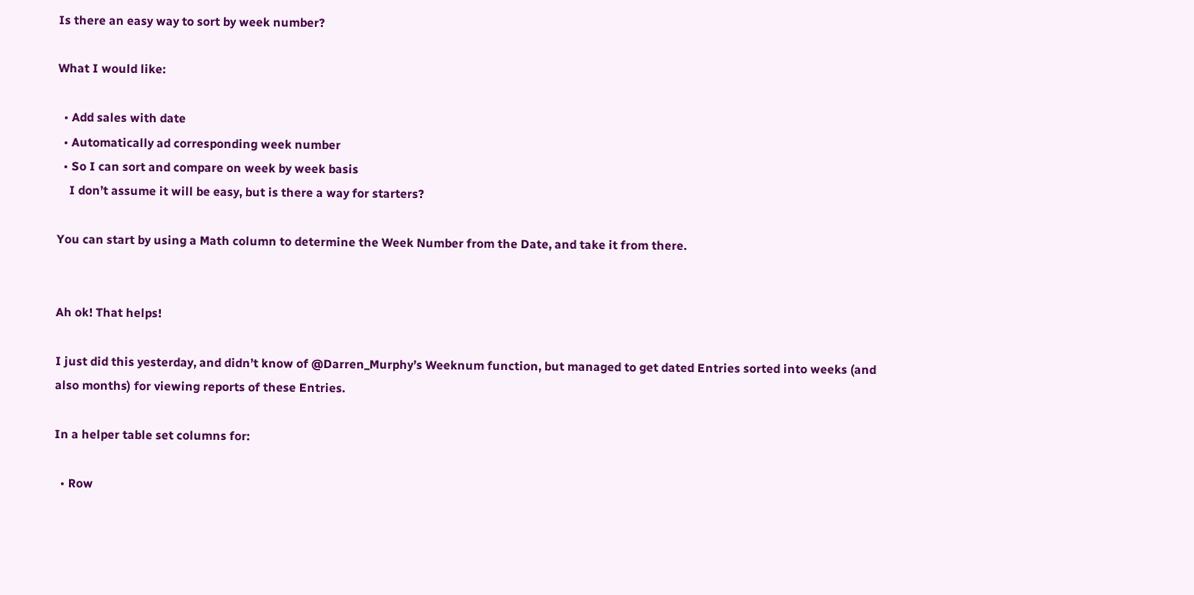Is there an easy way to sort by week number?

What I would like:

  • Add sales with date
  • Automatically ad corresponding week number
  • So I can sort and compare on week by week basis
    I don’t assume it will be easy, but is there a way for starters?

You can start by using a Math column to determine the Week Number from the Date, and take it from there.


Ah ok! That helps!

I just did this yesterday, and didn’t know of @Darren_Murphy’s Weeknum function, but managed to get dated Entries sorted into weeks (and also months) for viewing reports of these Entries.

In a helper table set columns for:

  • Row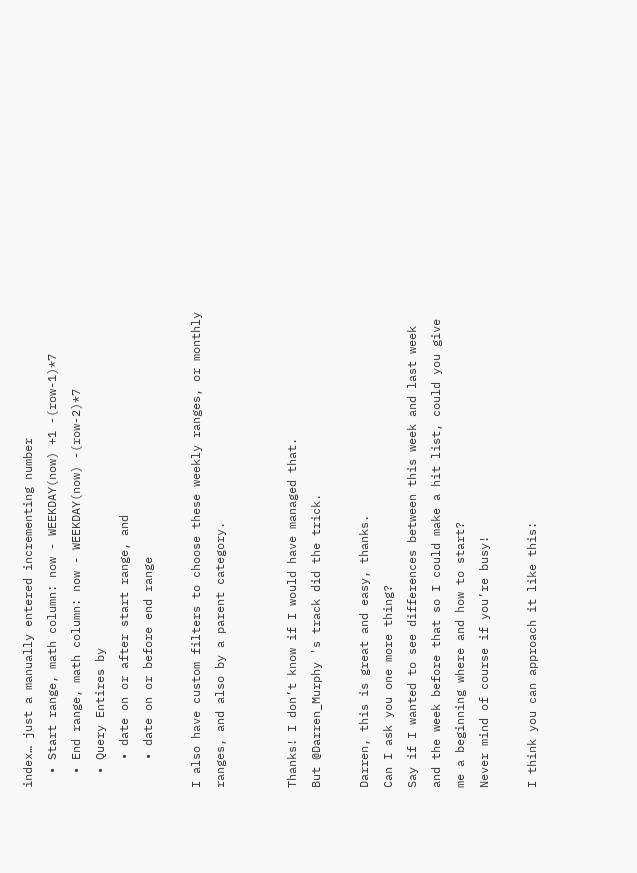index… just a manually entered incrementing number
  • Start range, math column: now - WEEKDAY(now) +1 -(row-1)*7
  • End range, math column: now - WEEKDAY(now) -(row-2)*7
  • Query Entires by
    • date on or after start range, and
    • date on or before end range

I also have custom filters to choose these weekly ranges, or monthly ranges, and also by a parent category.


Thanks! I don’t know if I would have managed that.
But @Darren_Murphy 's track did the trick.

Darren, this is great and easy, thanks.
Can I ask you one more thing?
Say if I wanted to see differences between this week and last week and the week before that so I could make a hit list, could you give me a beginning where and how to start?
Never mind of course if you’re busy!

I think you can approach it like this: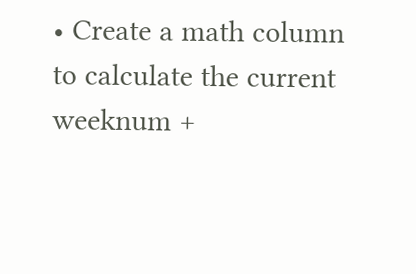• Create a math column to calculate the current weeknum +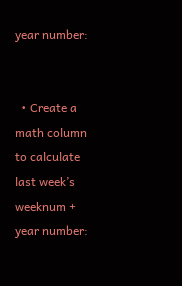year number:


  • Create a math column to calculate last week’s weeknum + year number: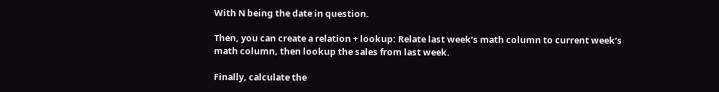With N being the date in question.

Then, you can create a relation + lookup: Relate last week’s math column to current week’s math column, then lookup the sales from last week.

Finally, calculate the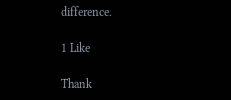difference.

1 Like

Thank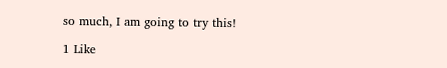so much, I am going to try this!

1 Like